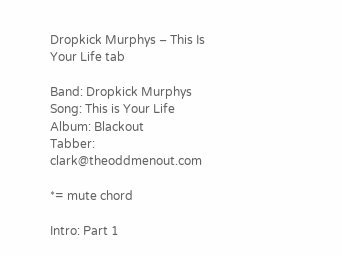Dropkick Murphys – This Is Your Life tab

Band: Dropkick Murphys
Song: This is Your Life
Album: Blackout
Tabber: clark@theoddmenout.com

*= mute chord

Intro: Part 1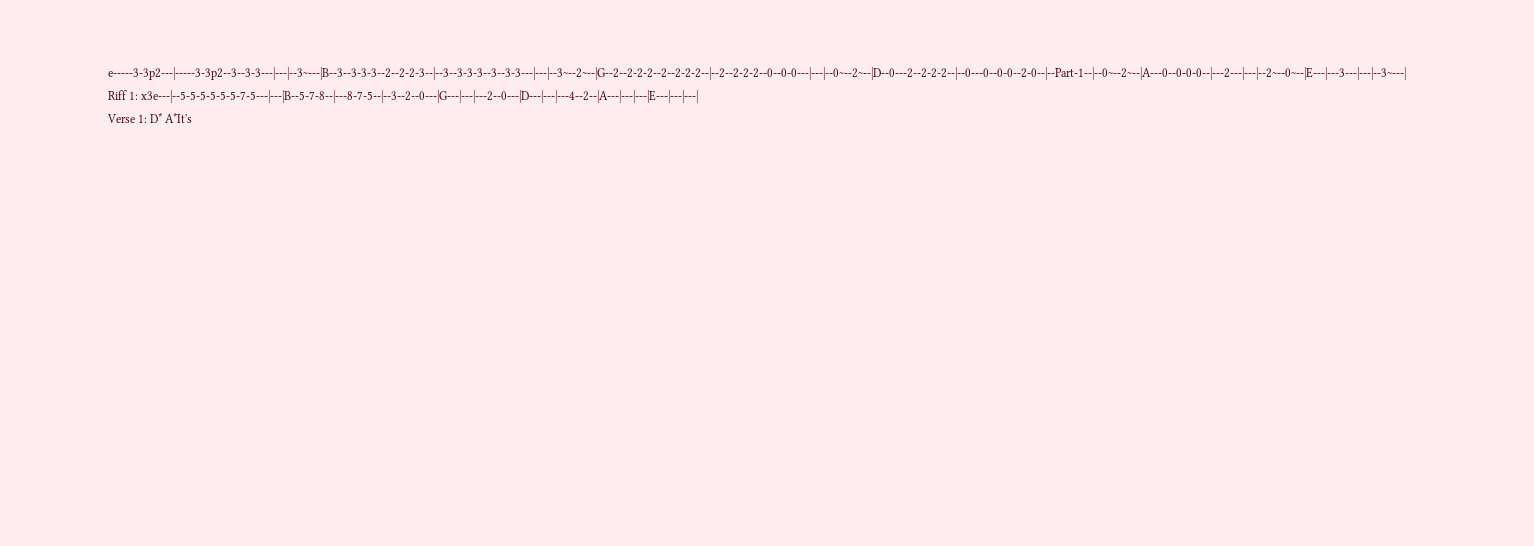e-----3-3p2---|-----3-3p2--3--3-3---|---|--3~---|B--3--3-3-3--2--2-2-3--|--3--3-3-3--3--3-3---|---|--3~--2~--|G--2--2-2-2--2--2-2-2--|--2--2-2-2--0--0-0---|---|--0~--2~--|D--0---2--2-2-2--|--0---0--0-0--2-0--|--Part-1--|--0~--2~--|A---0--0-0-0--|---2---|---|--2~--0~--|E---|---3---|---|--3~---|
Riff 1: x3e---|--5-5-5-5-5-5-7-5---|---|B--5-7-8--|---8-7-5--|--3--2--0---|G---|---|---2--0---|D---|---|---4--2--|A---|---|---|E---|---|---|
Verse 1: D* A*It's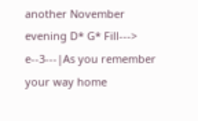another November evening D* G* Fill---> e--3---|As you remember your way home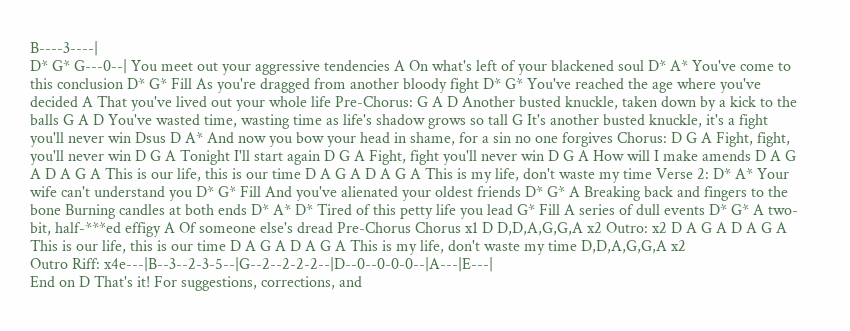B----3----|
D* G* G---0--| You meet out your aggressive tendencies A On what's left of your blackened soul D* A* You've come to this conclusion D* G* Fill As you're dragged from another bloody fight D* G* You've reached the age where you've decided A That you've lived out your whole life Pre-Chorus: G A D Another busted knuckle, taken down by a kick to the balls G A D You've wasted time, wasting time as life's shadow grows so tall G It's another busted knuckle, it's a fight you'll never win Dsus D A* And now you bow your head in shame, for a sin no one forgives Chorus: D G A Fight, fight, you'll never win D G A Tonight I'll start again D G A Fight, fight you'll never win D G A How will I make amends D A G A D A G A This is our life, this is our time D A G A D A G A This is my life, don't waste my time Verse 2: D* A* Your wife can't understand you D* G* Fill And you've alienated your oldest friends D* G* A Breaking back and fingers to the bone Burning candles at both ends D* A* D* Tired of this petty life you lead G* Fill A series of dull events D* G* A two-bit, half-***ed effigy A Of someone else's dread Pre-Chorus Chorus x1 D D,D,A,G,G,A x2 Outro: x2 D A G A D A G A This is our life, this is our time D A G A D A G A This is my life, don't waste my time D,D,A,G,G,A x2
Outro Riff: x4e---|B--3--2-3-5--|G--2--2-2-2--|D--0--0-0-0--|A---|E---|
End on D That's it! For suggestions, corrections, and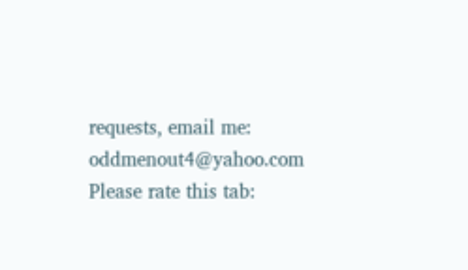requests, email me: oddmenout4@yahoo.com
Please rate this tab: